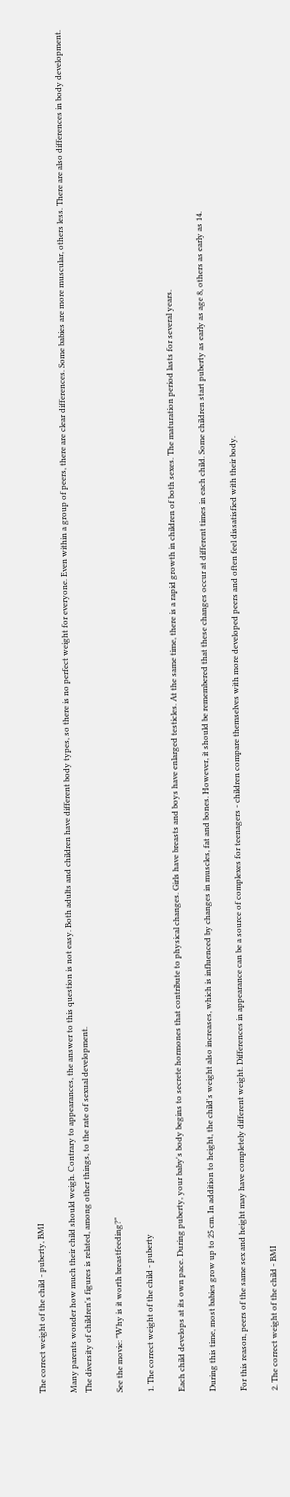The correct weight of the child - puberty, BMI

Many parents wonder how much their child should weigh. Contrary to appearances, the answer to this question is not easy. Both adults and children have different body types, so there is no perfect weight for everyone. Even within a group of peers, there are clear differences. Some babies are more muscular, others less. There are also differences in body development. The diversity of children's figures is related, among other things, to the rate of sexual development.

See the movie: "Why is it worth breastfeeding?"

1. The correct weight of the child - puberty

Each child develops at its own pace. During puberty, your baby's body begins to secrete hormones that contribute to physical changes. Girls have breasts and boys have enlarged testicles. At the same time, there is a rapid growth in children of both sexes. The maturation period lasts for several years.

During this time, most babies grow up to 25 cm. In addition to height, the child's weight also increases, which is influenced by changes in muscles, fat and bones. However, it should be remembered that these changes occur at different times in each child. Some children start puberty as early as age 8, others as early as 14.

For this reason, peers of the same sex and height may have completely different weight. Differences in appearance can be a source of complexes for teenagers - children compare themselves with more developed peers and often feel dissatisfied with their body.

2. The correct weight of the child - BMI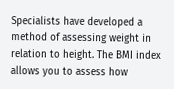Specialists have developed a method of assessing weight in relation to height. The BMI index allows you to assess how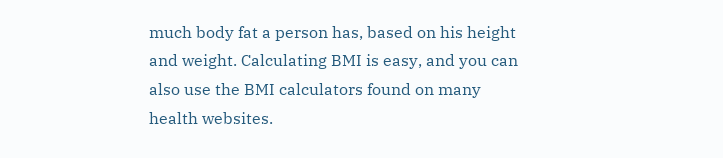much body fat a person has, based on his height and weight. Calculating BMI is easy, and you can also use the BMI calculators found on many health websites.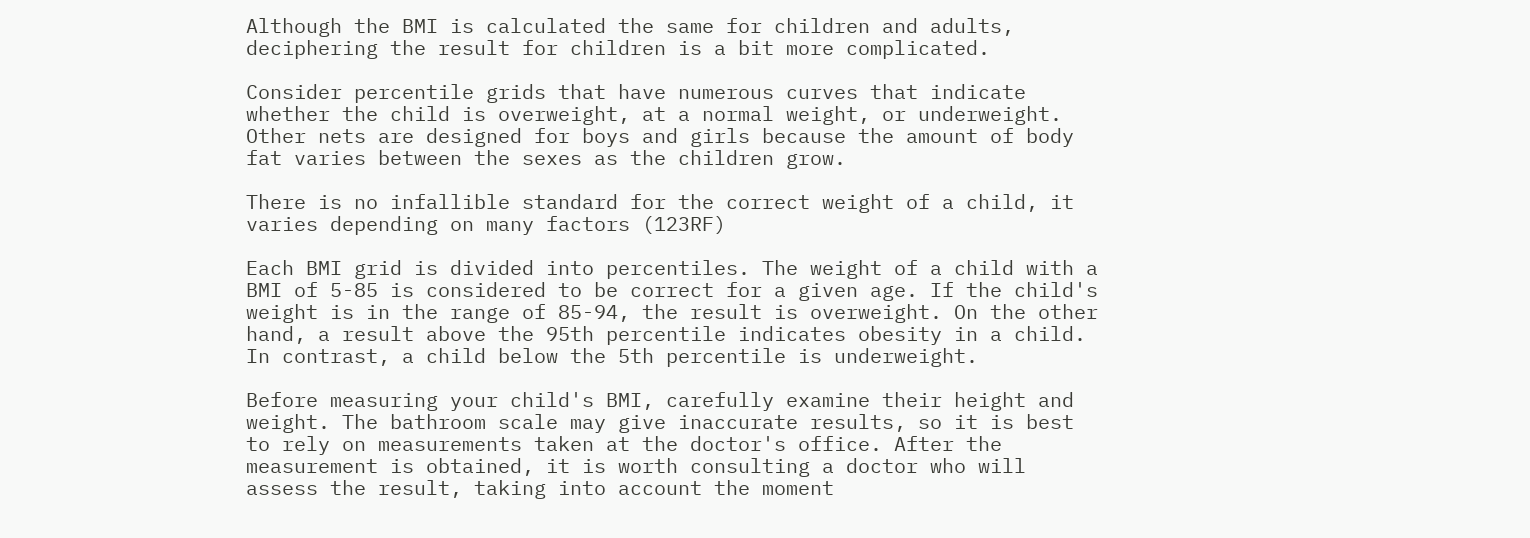Although the BMI is calculated the same for children and adults, deciphering the result for children is a bit more complicated.

Consider percentile grids that have numerous curves that indicate whether the child is overweight, at a normal weight, or underweight. Other nets are designed for boys and girls because the amount of body fat varies between the sexes as the children grow.

There is no infallible standard for the correct weight of a child, it varies depending on many factors (123RF)

Each BMI grid is divided into percentiles. The weight of a child with a BMI of 5-85 is considered to be correct for a given age. If the child's weight is in the range of 85-94, the result is overweight. On the other hand, a result above the 95th percentile indicates obesity in a child. In contrast, a child below the 5th percentile is underweight.

Before measuring your child's BMI, carefully examine their height and weight. The bathroom scale may give inaccurate results, so it is best to rely on measurements taken at the doctor's office. After the measurement is obtained, it is worth consulting a doctor who will assess the result, taking into account the moment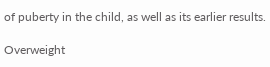of puberty in the child, as well as its earlier results.

Overweight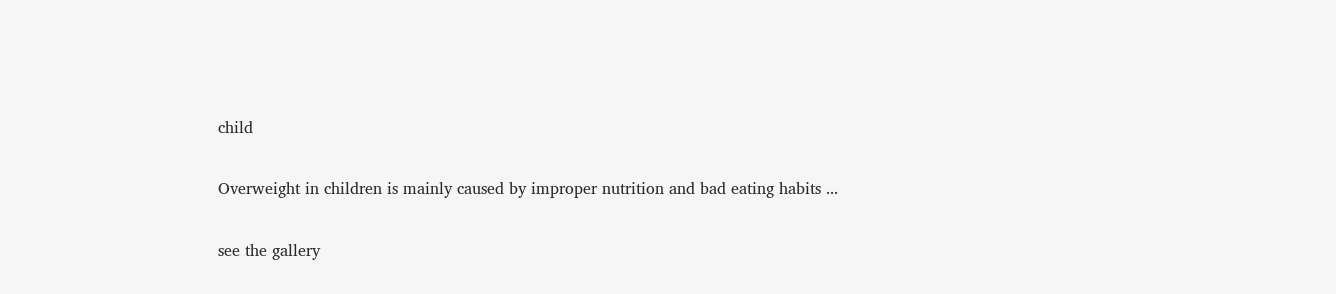child

Overweight in children is mainly caused by improper nutrition and bad eating habits ...

see the gallery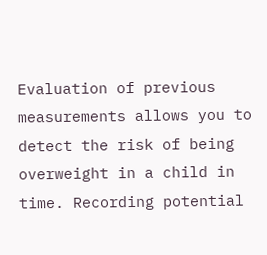Evaluation of previous measurements allows you to detect the risk of being overweight in a child in time. Recording potential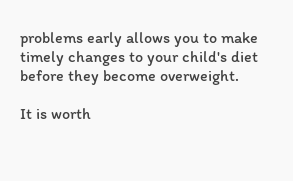problems early allows you to make timely changes to your child's diet before they become overweight.

It is worth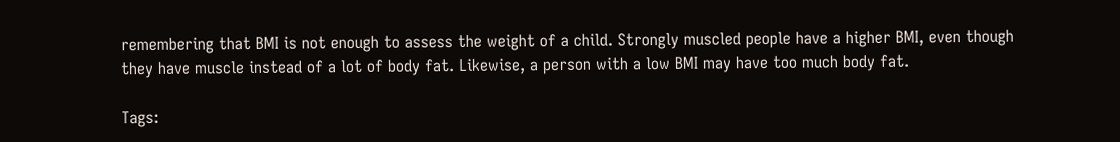remembering that BMI is not enough to assess the weight of a child. Strongly muscled people have a higher BMI, even though they have muscle instead of a lot of body fat. Likewise, a person with a low BMI may have too much body fat.

Tags: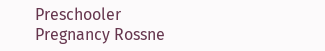Preschooler Pregnancy Rossne